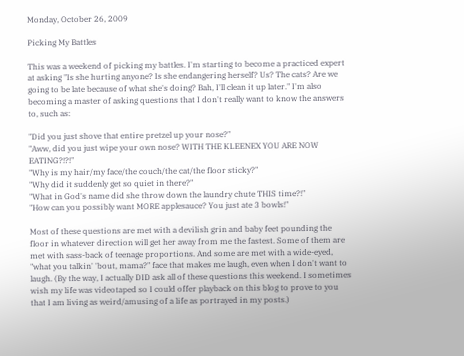Monday, October 26, 2009

Picking My Battles

This was a weekend of picking my battles. I'm starting to become a practiced expert at asking "Is she hurting anyone? Is she endangering herself? Us? The cats? Are we going to be late because of what she's doing? Bah, I'll clean it up later." I'm also becoming a master of asking questions that I don't really want to know the answers to, such as:

"Did you just shove that entire pretzel up your nose?"
"Aww, did you just wipe your own nose? WITH THE KLEENEX YOU ARE NOW EATING?!?!"
"Why is my hair/my face/the couch/the cat/the floor sticky?"
"Why did it suddenly get so quiet in there?"
"What in God's name did she throw down the laundry chute THIS time?!"
"How can you possibly want MORE applesauce? You just ate 3 bowls!"

Most of these questions are met with a devilish grin and baby feet pounding the floor in whatever direction will get her away from me the fastest. Some of them are met with sass-back of teenage proportions. And some are met with a wide-eyed, "what you talkin' 'bout, mama?" face that makes me laugh, even when I don't want to laugh. (By the way, I actually DID ask all of these questions this weekend. I sometimes wish my life was videotaped so I could offer playback on this blog to prove to you that I am living as weird/amusing of a life as portrayed in my posts.)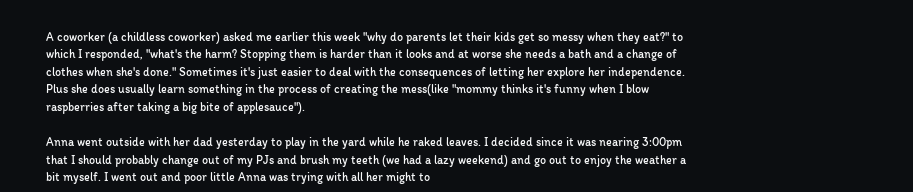A coworker (a childless coworker) asked me earlier this week "why do parents let their kids get so messy when they eat?" to which I responded, "what's the harm? Stopping them is harder than it looks and at worse she needs a bath and a change of clothes when she's done." Sometimes it's just easier to deal with the consequences of letting her explore her independence. Plus she does usually learn something in the process of creating the mess(like "mommy thinks it's funny when I blow raspberries after taking a big bite of applesauce").

Anna went outside with her dad yesterday to play in the yard while he raked leaves. I decided since it was nearing 3:00pm that I should probably change out of my PJs and brush my teeth (we had a lazy weekend) and go out to enjoy the weather a bit myself. I went out and poor little Anna was trying with all her might to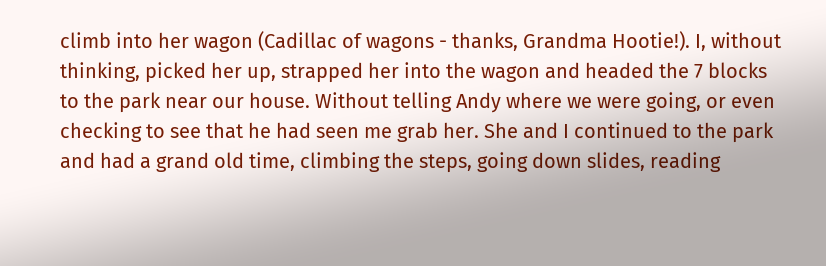climb into her wagon (Cadillac of wagons - thanks, Grandma Hootie!). I, without thinking, picked her up, strapped her into the wagon and headed the 7 blocks to the park near our house. Without telling Andy where we were going, or even checking to see that he had seen me grab her. She and I continued to the park and had a grand old time, climbing the steps, going down slides, reading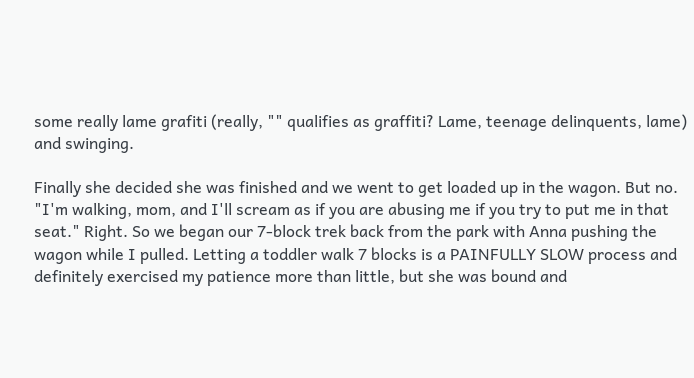some really lame grafiti (really, "" qualifies as graffiti? Lame, teenage delinquents, lame) and swinging.

Finally she decided she was finished and we went to get loaded up in the wagon. But no. "I'm walking, mom, and I'll scream as if you are abusing me if you try to put me in that seat." Right. So we began our 7-block trek back from the park with Anna pushing the wagon while I pulled. Letting a toddler walk 7 blocks is a PAINFULLY SLOW process and definitely exercised my patience more than little, but she was bound and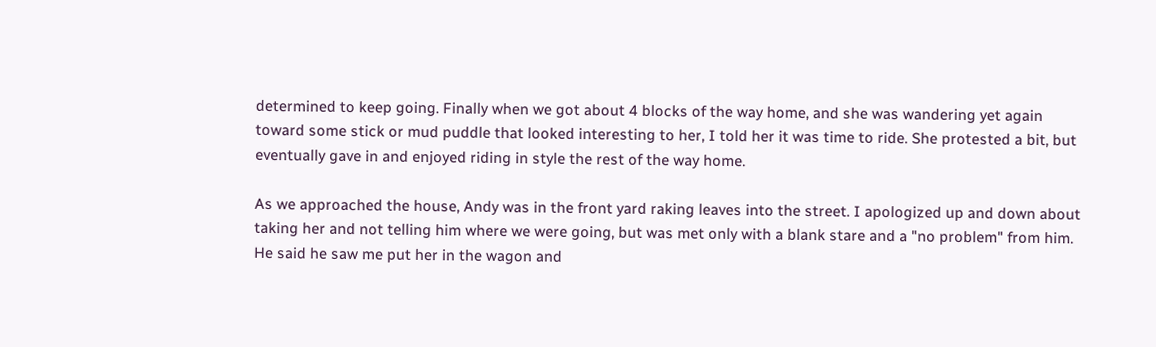determined to keep going. Finally when we got about 4 blocks of the way home, and she was wandering yet again toward some stick or mud puddle that looked interesting to her, I told her it was time to ride. She protested a bit, but eventually gave in and enjoyed riding in style the rest of the way home.

As we approached the house, Andy was in the front yard raking leaves into the street. I apologized up and down about taking her and not telling him where we were going, but was met only with a blank stare and a "no problem" from him. He said he saw me put her in the wagon and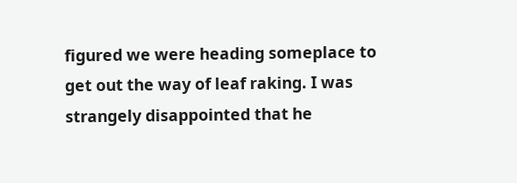figured we were heading someplace to get out the way of leaf raking. I was strangely disappointed that he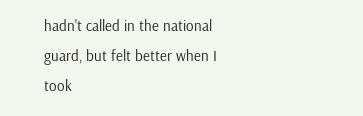hadn't called in the national guard, but felt better when I took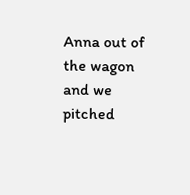Anna out of the wagon and we pitched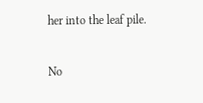her into the leaf pile.

No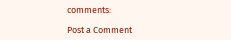comments:

Post a Comment